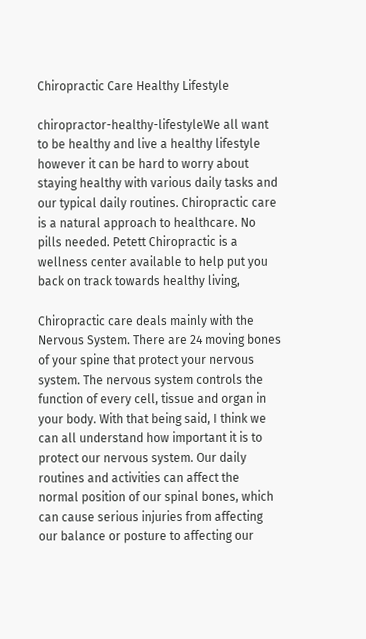Chiropractic Care Healthy Lifestyle

chiropractor-healthy-lifestyleWe all want to be healthy and live a healthy lifestyle however it can be hard to worry about staying healthy with various daily tasks and our typical daily routines. Chiropractic care is a natural approach to healthcare. No pills needed. Petett Chiropractic is a wellness center available to help put you back on track towards healthy living,

Chiropractic care deals mainly with the Nervous System. There are 24 moving bones of your spine that protect your nervous system. The nervous system controls the function of every cell, tissue and organ in your body. With that being said, I think we can all understand how important it is to protect our nervous system. Our daily routines and activities can affect the normal position of our spinal bones, which can cause serious injuries from affecting our balance or posture to affecting our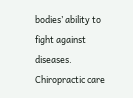bodies’ ability to fight against diseases. Chiropractic care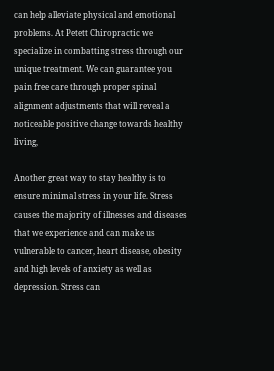can help alleviate physical and emotional problems. At Petett Chiropractic we specialize in combatting stress through our unique treatment. We can guarantee you pain free care through proper spinal alignment adjustments that will reveal a noticeable positive change towards healthy living,

Another great way to stay healthy is to ensure minimal stress in your life. Stress causes the majority of illnesses and diseases that we experience and can make us vulnerable to cancer, heart disease, obesity and high levels of anxiety as well as depression. Stress can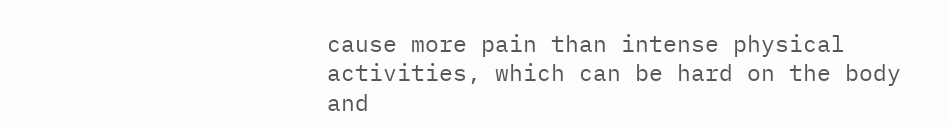cause more pain than intense physical activities, which can be hard on the body and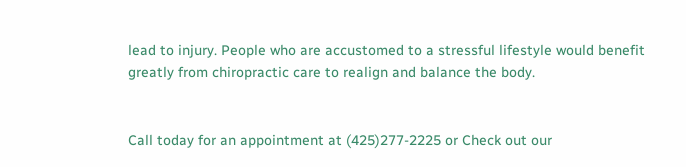lead to injury. People who are accustomed to a stressful lifestyle would benefit greatly from chiropractic care to realign and balance the body.


Call today for an appointment at (425)277-2225 or Check out our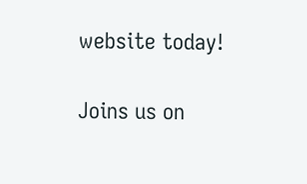website today!

Joins us on